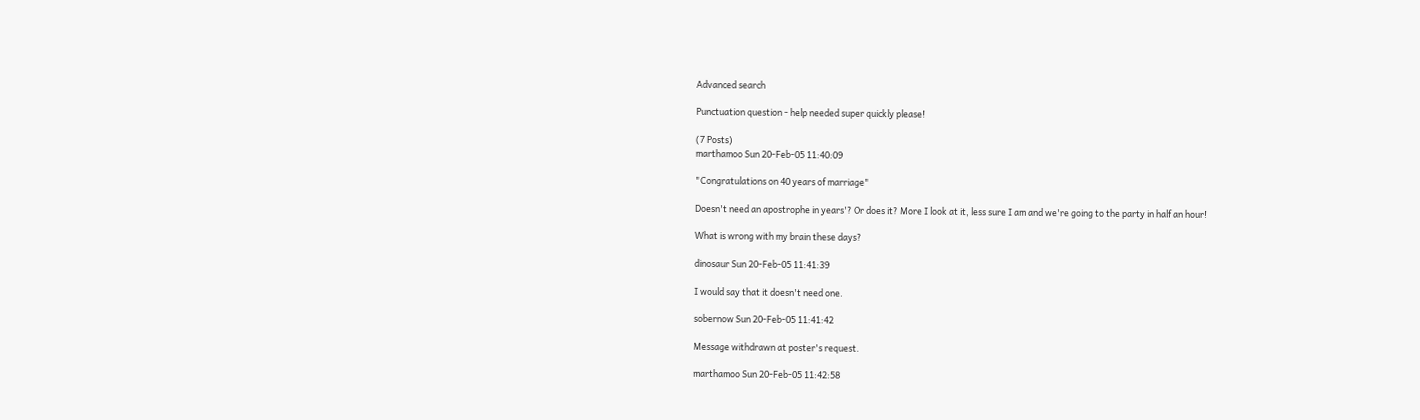Advanced search

Punctuation question - help needed super quickly please!

(7 Posts)
marthamoo Sun 20-Feb-05 11:40:09

"Congratulations on 40 years of marriage"

Doesn't need an apostrophe in years'? Or does it? More I look at it, less sure I am and we're going to the party in half an hour!

What is wrong with my brain these days?

dinosaur Sun 20-Feb-05 11:41:39

I would say that it doesn't need one.

sobernow Sun 20-Feb-05 11:41:42

Message withdrawn at poster's request.

marthamoo Sun 20-Feb-05 11:42:58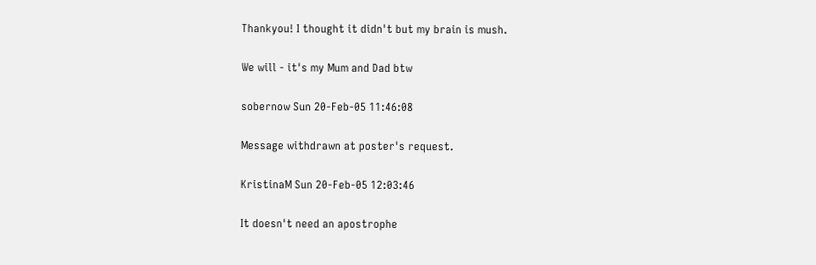Thankyou! I thought it didn't but my brain is mush.

We will - it's my Mum and Dad btw

sobernow Sun 20-Feb-05 11:46:08

Message withdrawn at poster's request.

KristinaM Sun 20-Feb-05 12:03:46

It doesn't need an apostrophe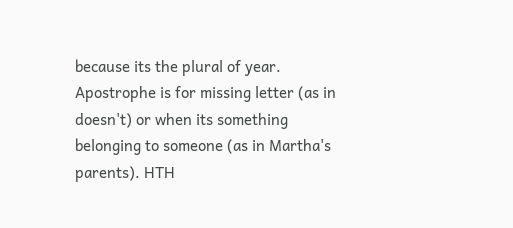because its the plural of year. Apostrophe is for missing letter (as in doesn't) or when its something belonging to someone (as in Martha's parents). HTH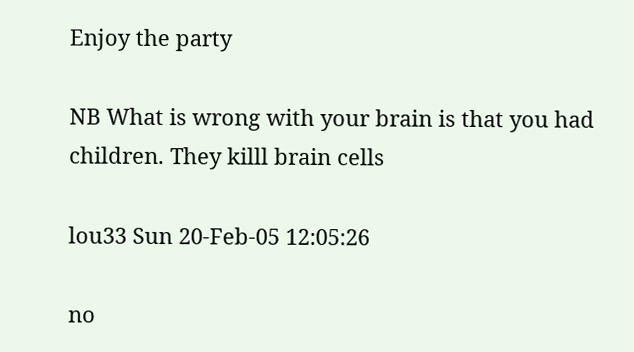Enjoy the party

NB What is wrong with your brain is that you had children. They killl brain cells

lou33 Sun 20-Feb-05 12:05:26

no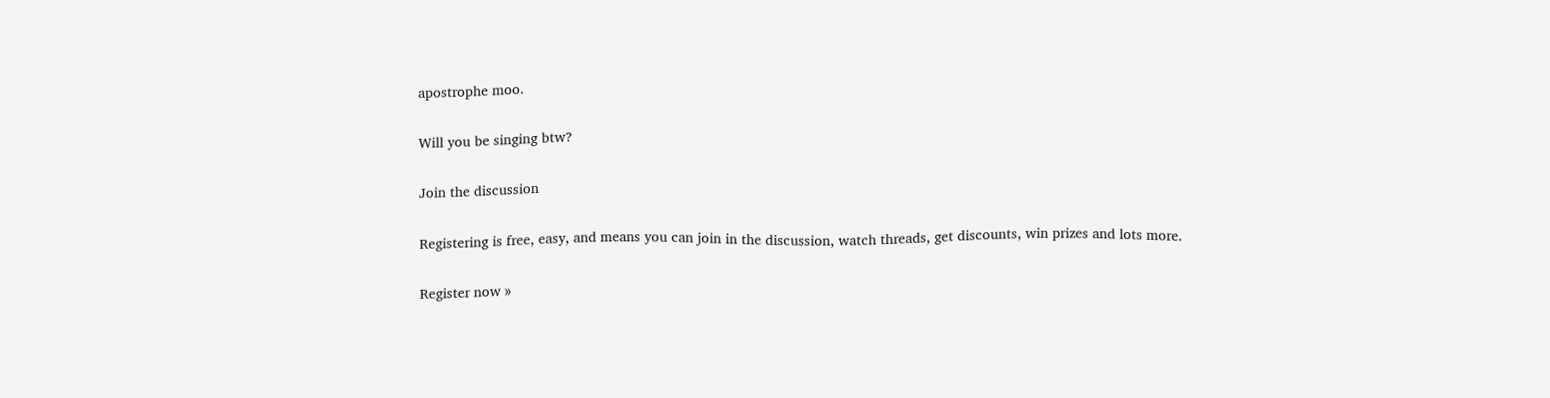apostrophe moo.

Will you be singing btw?

Join the discussion

Registering is free, easy, and means you can join in the discussion, watch threads, get discounts, win prizes and lots more.

Register now »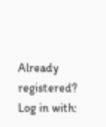Already registered? Log in with: